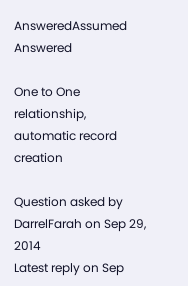AnsweredAssumed Answered

One to One relationship, automatic record creation

Question asked by DarrelFarah on Sep 29, 2014
Latest reply on Sep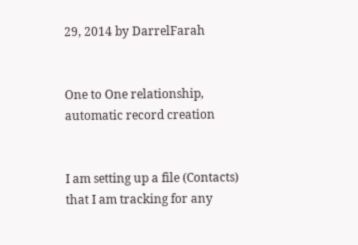29, 2014 by DarrelFarah


One to One relationship, automatic record creation


I am setting up a file (Contacts) that I am tracking for any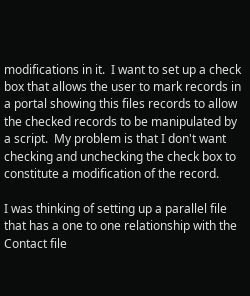modifications in it.  I want to set up a check box that allows the user to mark records in a portal showing this files records to allow the checked records to be manipulated by a script.  My problem is that I don't want checking and unchecking the check box to constitute a modification of the record.

I was thinking of setting up a parallel file that has a one to one relationship with the Contact file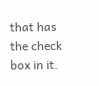that has the check box in it.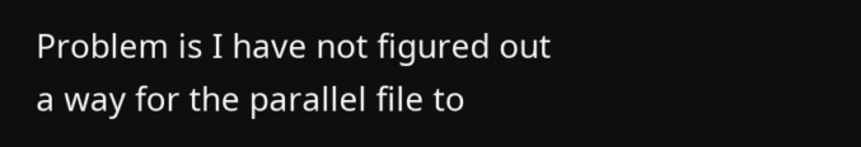Problem is I have not figured out a way for the parallel file to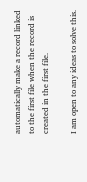automatically make a record linked to the first file when the record is created in the first file.

I am open to any ideas to solve this.